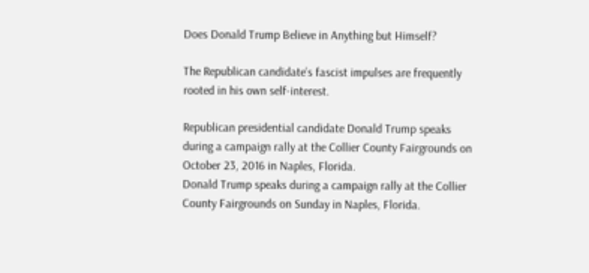Does Donald Trump Believe in Anything but Himself?

The Republican candidate’s fascist impulses are frequently rooted in his own self-interest.

Republican presidential candidate Donald Trump speaks during a campaign rally at the Collier County Fairgrounds on October 23, 2016 in Naples, Florida.
Donald Trump speaks during a campaign rally at the Collier County Fairgrounds on Sunday in Naples, Florida.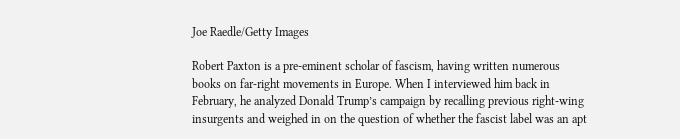Joe Raedle/Getty Images

Robert Paxton is a pre-eminent scholar of fascism, having written numerous books on far-right movements in Europe. When I interviewed him back in February, he analyzed Donald Trump’s campaign by recalling previous right-wing insurgents and weighed in on the question of whether the fascist label was an apt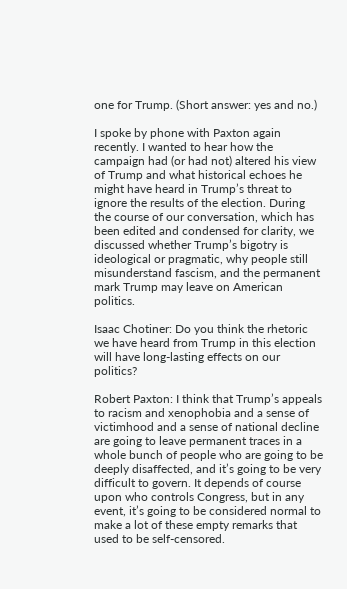one for Trump. (Short answer: yes and no.)

I spoke by phone with Paxton again recently. I wanted to hear how the campaign had (or had not) altered his view of Trump and what historical echoes he might have heard in Trump’s threat to ignore the results of the election. During the course of our conversation, which has been edited and condensed for clarity, we discussed whether Trump’s bigotry is ideological or pragmatic, why people still misunderstand fascism, and the permanent mark Trump may leave on American politics.

Isaac Chotiner: Do you think the rhetoric we have heard from Trump in this election will have long-lasting effects on our politics?

Robert Paxton: I think that Trump’s appeals to racism and xenophobia and a sense of victimhood and a sense of national decline are going to leave permanent traces in a whole bunch of people who are going to be deeply disaffected, and it’s going to be very difficult to govern. It depends of course upon who controls Congress, but in any event, it’s going to be considered normal to make a lot of these empty remarks that used to be self-censored.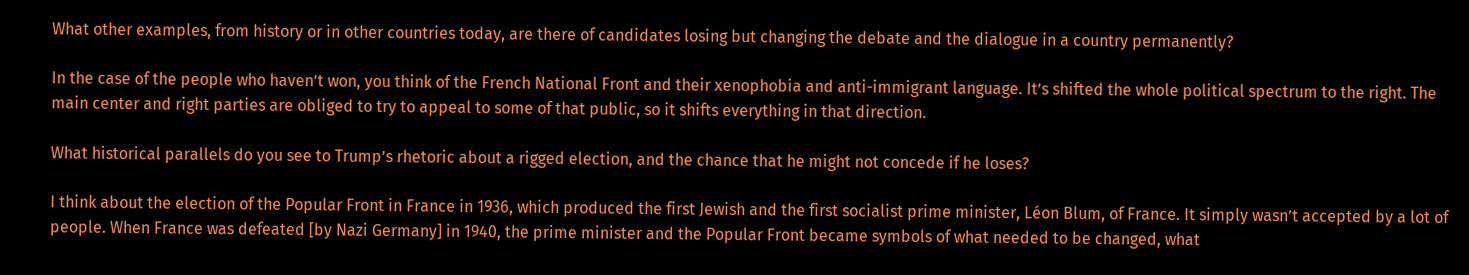What other examples, from history or in other countries today, are there of candidates losing but changing the debate and the dialogue in a country permanently?

In the case of the people who haven’t won, you think of the French National Front and their xenophobia and anti-immigrant language. It’s shifted the whole political spectrum to the right. The main center and right parties are obliged to try to appeal to some of that public, so it shifts everything in that direction.

What historical parallels do you see to Trump’s rhetoric about a rigged election, and the chance that he might not concede if he loses?

I think about the election of the Popular Front in France in 1936, which produced the first Jewish and the first socialist prime minister, Léon Blum, of France. It simply wasn’t accepted by a lot of people. When France was defeated [by Nazi Germany] in 1940, the prime minister and the Popular Front became symbols of what needed to be changed, what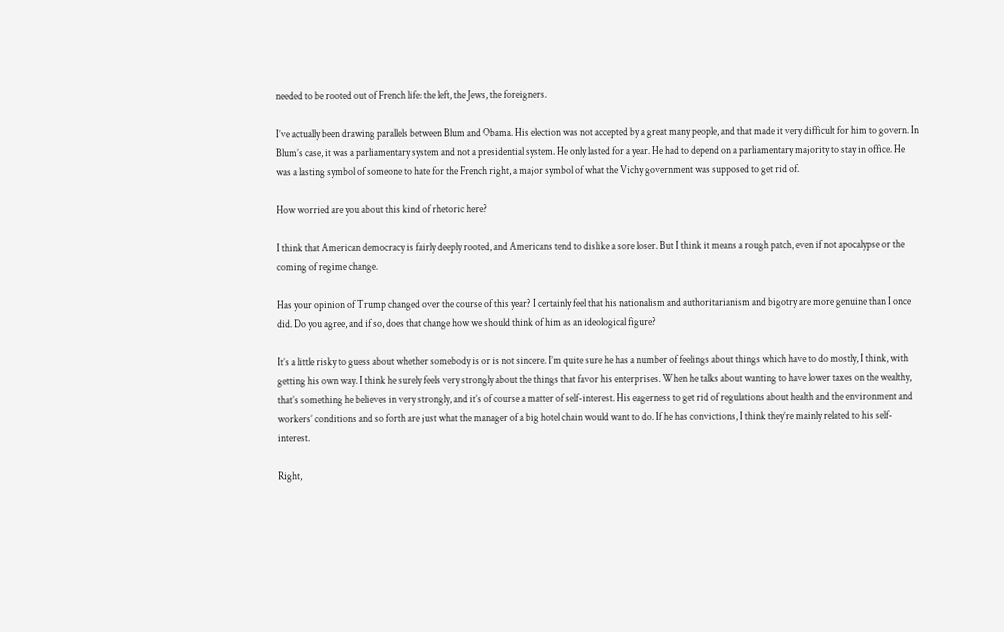needed to be rooted out of French life: the left, the Jews, the foreigners.

I’ve actually been drawing parallels between Blum and Obama. His election was not accepted by a great many people, and that made it very difficult for him to govern. In Blum’s case, it was a parliamentary system and not a presidential system. He only lasted for a year. He had to depend on a parliamentary majority to stay in office. He was a lasting symbol of someone to hate for the French right, a major symbol of what the Vichy government was supposed to get rid of.

How worried are you about this kind of rhetoric here?

I think that American democracy is fairly deeply rooted, and Americans tend to dislike a sore loser. But I think it means a rough patch, even if not apocalypse or the coming of regime change.

Has your opinion of Trump changed over the course of this year? I certainly feel that his nationalism and authoritarianism and bigotry are more genuine than I once did. Do you agree, and if so, does that change how we should think of him as an ideological figure?

It’s a little risky to guess about whether somebody is or is not sincere. I’m quite sure he has a number of feelings about things which have to do mostly, I think, with getting his own way. I think he surely feels very strongly about the things that favor his enterprises. When he talks about wanting to have lower taxes on the wealthy, that’s something he believes in very strongly, and it’s of course a matter of self-interest. His eagerness to get rid of regulations about health and the environment and workers’ conditions and so forth are just what the manager of a big hotel chain would want to do. If he has convictions, I think they’re mainly related to his self-interest.

Right,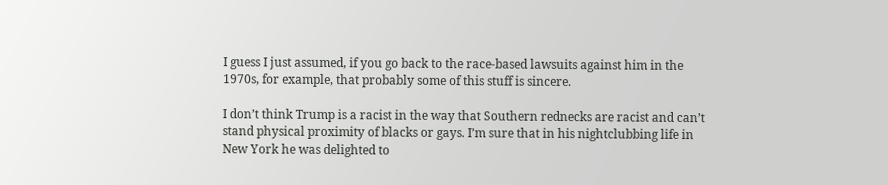I guess I just assumed, if you go back to the race-based lawsuits against him in the 1970s, for example, that probably some of this stuff is sincere.

I don’t think Trump is a racist in the way that Southern rednecks are racist and can’t stand physical proximity of blacks or gays. I’m sure that in his nightclubbing life in New York he was delighted to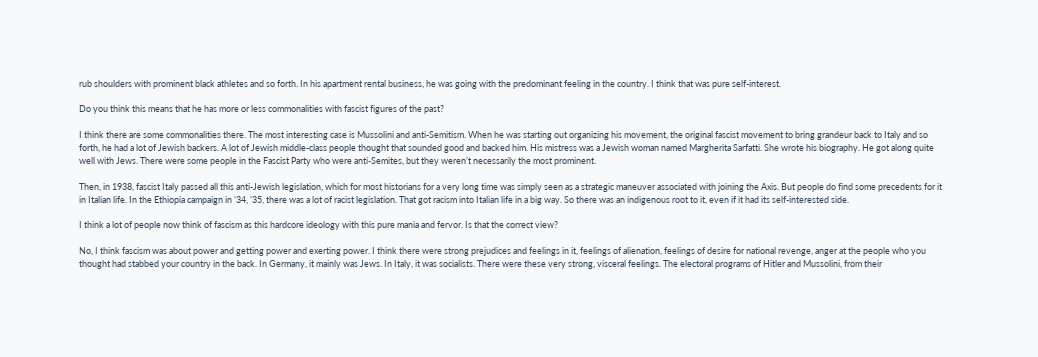rub shoulders with prominent black athletes and so forth. In his apartment rental business, he was going with the predominant feeling in the country. I think that was pure self-interest.

Do you think this means that he has more or less commonalities with fascist figures of the past?

I think there are some commonalities there. The most interesting case is Mussolini and anti-Semitism. When he was starting out organizing his movement, the original fascist movement to bring grandeur back to Italy and so forth, he had a lot of Jewish backers. A lot of Jewish middle-class people thought that sounded good and backed him. His mistress was a Jewish woman named Margherita Sarfatti. She wrote his biography. He got along quite well with Jews. There were some people in the Fascist Party who were anti-Semites, but they weren’t necessarily the most prominent.

Then, in 1938, fascist Italy passed all this anti-Jewish legislation, which for most historians for a very long time was simply seen as a strategic maneuver associated with joining the Axis. But people do find some precedents for it in Italian life. In the Ethiopia campaign in ’34, ’35, there was a lot of racist legislation. That got racism into Italian life in a big way. So there was an indigenous root to it, even if it had its self-interested side.

I think a lot of people now think of fascism as this hardcore ideology with this pure mania and fervor. Is that the correct view?

No, I think fascism was about power and getting power and exerting power. I think there were strong prejudices and feelings in it, feelings of alienation, feelings of desire for national revenge, anger at the people who you thought had stabbed your country in the back. In Germany, it mainly was Jews. In Italy, it was socialists. There were these very strong, visceral feelings. The electoral programs of Hitler and Mussolini, from their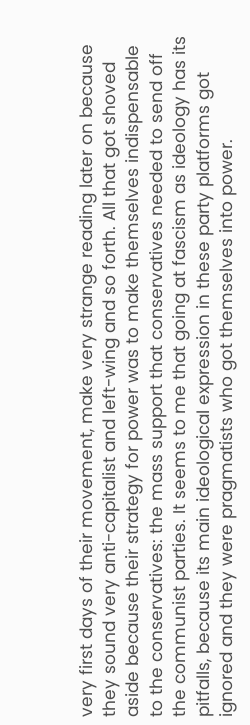very first days of their movement, make very strange reading later on because they sound very anti-capitalist and left-wing and so forth. All that got shoved aside because their strategy for power was to make themselves indispensable to the conservatives: the mass support that conservatives needed to send off the communist parties. It seems to me that going at fascism as ideology has its pitfalls, because its main ideological expression in these party platforms got ignored and they were pragmatists who got themselves into power.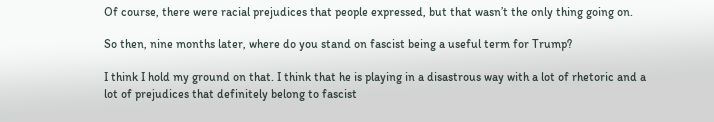Of course, there were racial prejudices that people expressed, but that wasn’t the only thing going on.

So then, nine months later, where do you stand on fascist being a useful term for Trump?

I think I hold my ground on that. I think that he is playing in a disastrous way with a lot of rhetoric and a lot of prejudices that definitely belong to fascist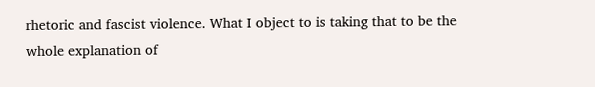rhetoric and fascist violence. What I object to is taking that to be the whole explanation of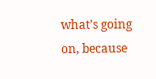what’s going on, because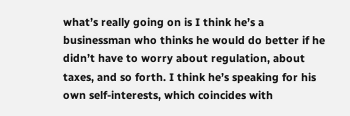what’s really going on is I think he’s a businessman who thinks he would do better if he didn’t have to worry about regulation, about taxes, and so forth. I think he’s speaking for his own self-interests, which coincides with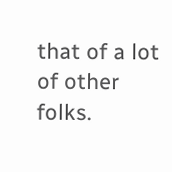that of a lot of other folks.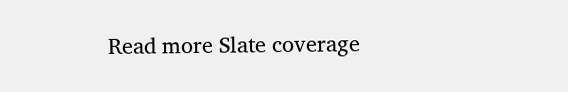Read more Slate coverage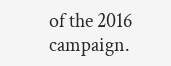of the 2016 campaign.